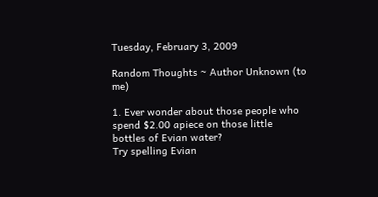Tuesday, February 3, 2009

Random Thoughts ~ Author Unknown (to me)

1. Ever wonder about those people who spend $2.00 apiece on those little
bottles of Evian water?
Try spelling Evian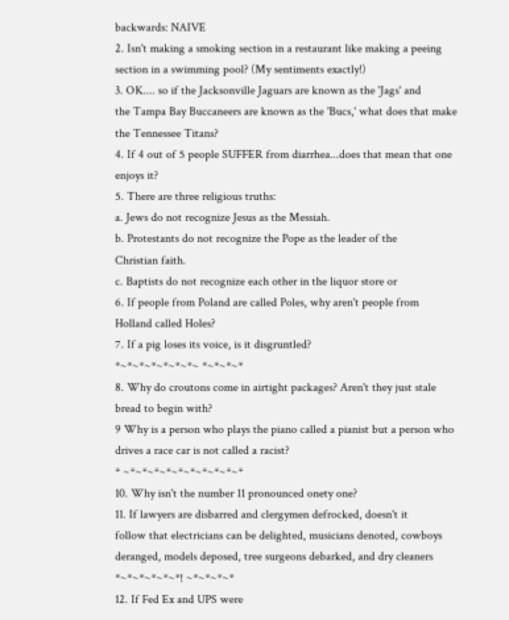backwards: NAIVE
2. Isn't making a smoking section in a restaurant like making a peeing
section in a swimming pool? (My sentiments exactly!)
3. OK.... so if the Jacksonville Jaguars are known as the 'Jags' and
the Tampa Bay Buccaneers are known as the 'Bucs,' what does that make
the Tennessee Titans?
4. If 4 out of 5 people SUFFER from diarrhea...does that mean that one
enjoys it?
5. There are three religious truths:
a. Jews do not recognize Jesus as the Messiah.
b. Protestants do not recognize the Pope as the leader of the
Christian faith.
c. Baptists do not recognize each other in the liquor store or
6. If people from Poland are called Poles, why aren't people from
Holland called Holes?
7. If a pig loses its voice, is it disgruntled?
*~*~*~*~*~*~*~ *~*~*~*
8. Why do croutons come in airtight packages? Aren't they just stale
bread to begin with?
9 Why is a person who plays the piano called a pianist but a person who
drives a race car is not called a racist?
* ~*~*~*~*~*~*~*~*~*~*
10. Why isn't the number 11 pronounced onety one?
11. If lawyers are disbarred and clergymen defrocked, doesn't it
follow that electricians can be delighted, musicians denoted, cowboys
deranged, models deposed, tree surgeons debarked, and dry cleaners
*~*~*~*~*~*! ~*~*~*~*
12. If Fed Ex and UPS were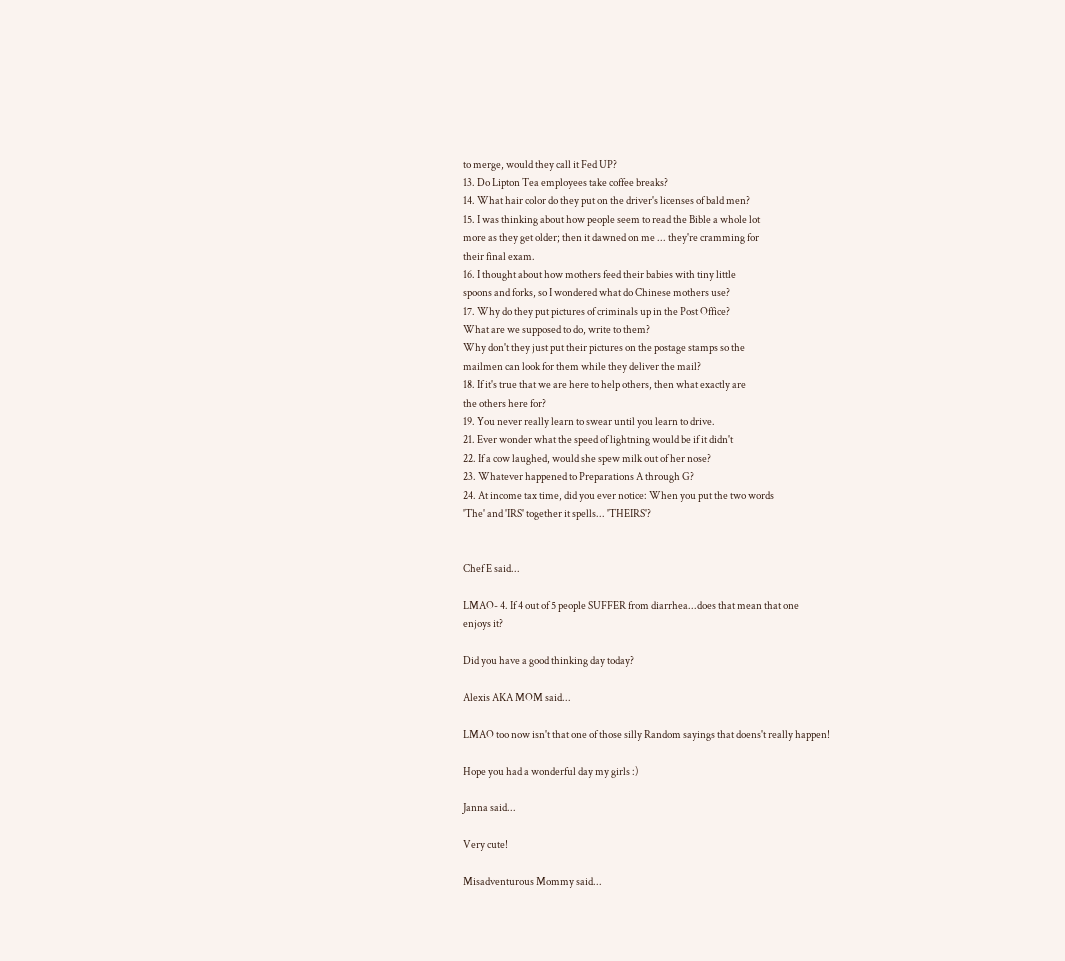to merge, would they call it Fed UP?
13. Do Lipton Tea employees take coffee breaks?
14. What hair color do they put on the driver's licenses of bald men?
15. I was thinking about how people seem to read the Bible a whole lot
more as they get older; then it dawned on me ... they're cramming for
their final exam.
16. I thought about how mothers feed their babies with tiny little
spoons and forks, so I wondered what do Chinese mothers use?
17. Why do they put pictures of criminals up in the Post Office?
What are we supposed to do, write to them?
Why don't they just put their pictures on the postage stamps so the
mailmen can look for them while they deliver the mail?
18. If it's true that we are here to help others, then what exactly are
the others here for?
19. You never really learn to swear until you learn to drive.
21. Ever wonder what the speed of lightning would be if it didn't
22. If a cow laughed, would she spew milk out of her nose?
23. Whatever happened to Preparations A through G?
24. At income tax time, did you ever notice: When you put the two words
'The' and 'IRS' together it spells... 'THEIRS'?


Chef E said...

LMAO- 4. If 4 out of 5 people SUFFER from diarrhea...does that mean that one
enjoys it?

Did you have a good thinking day today?

Alexis AKA MOM said...

LMAO too now isn't that one of those silly Random sayings that doens't really happen!

Hope you had a wonderful day my girls :)

Janna said...

Very cute!

Misadventurous Mommy said...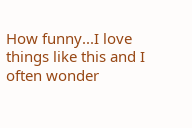How funny...I love things like this and I often wonder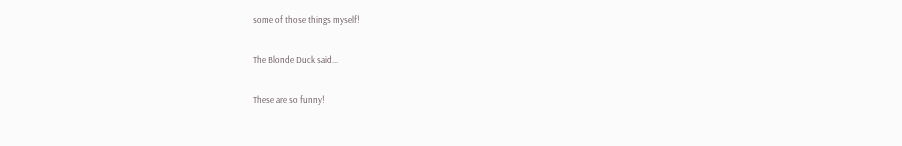some of those things myself!

The Blonde Duck said...

These are so funny!